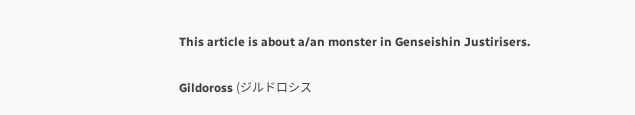This article is about a/an monster in Genseishin Justirisers.

Gildoross (ジルドロシス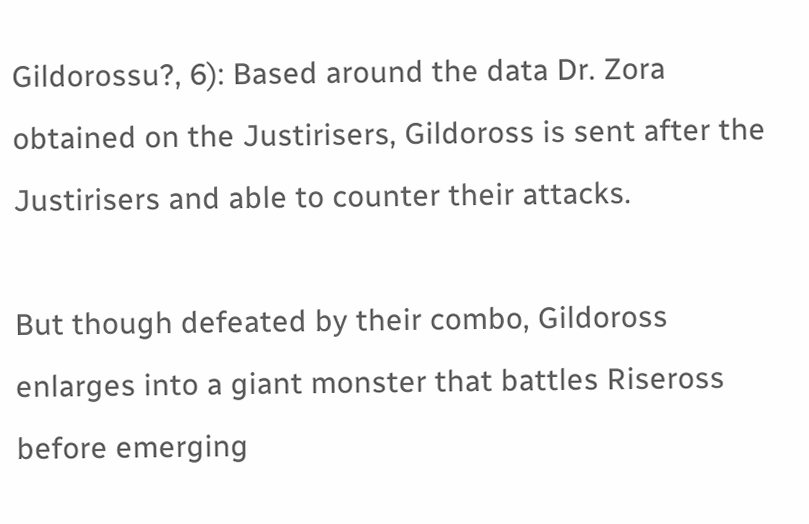Gildorossu?, 6): Based around the data Dr. Zora obtained on the Justirisers, Gildoross is sent after the Justirisers and able to counter their attacks.

But though defeated by their combo, Gildoross enlarges into a giant monster that battles Riseross before emerging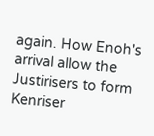again. How Enoh's arrival allow the Justirisers to form Kenriser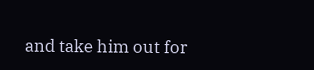and take him out for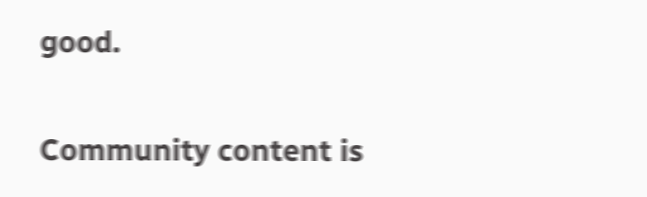good.

Community content is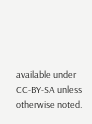available under CC-BY-SA unless otherwise noted.